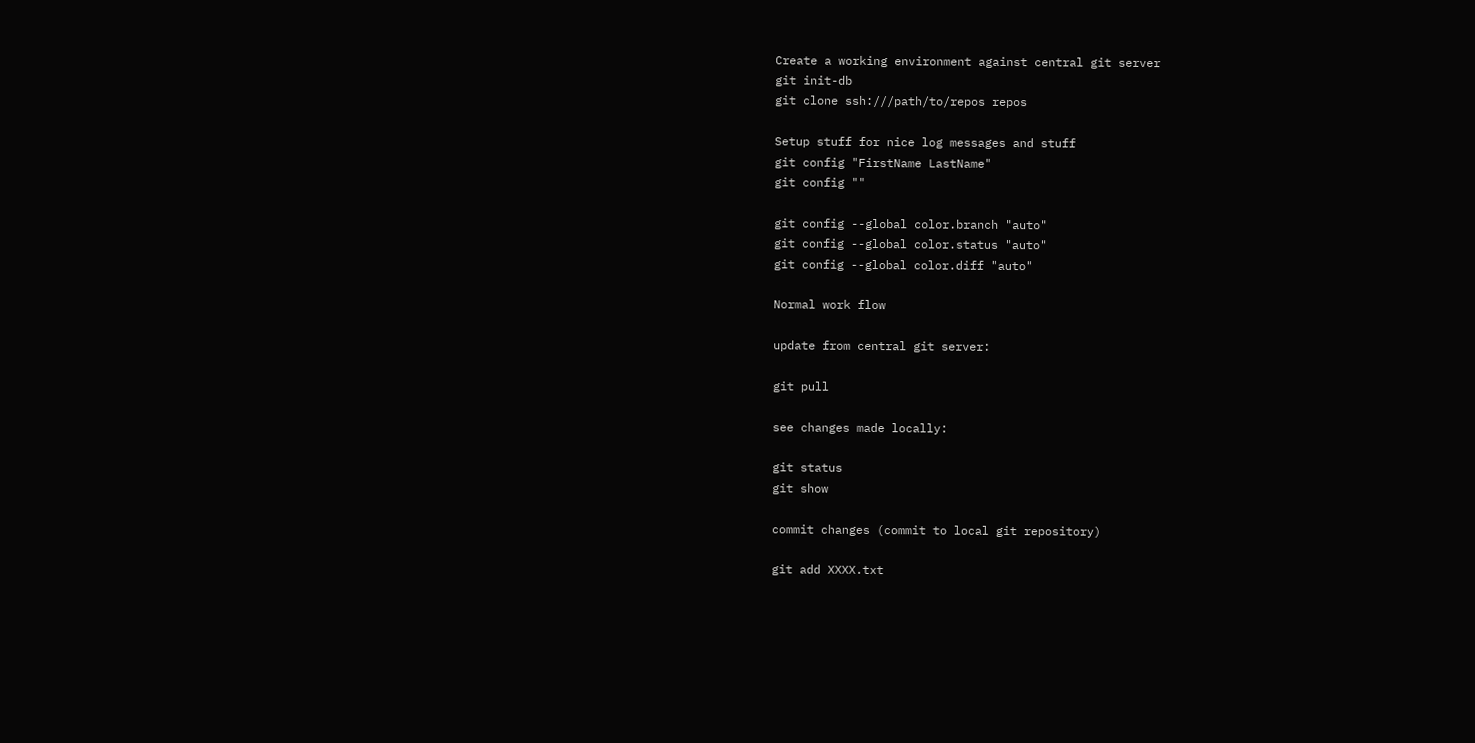Create a working environment against central git server
git init-db
git clone ssh:///path/to/repos repos

Setup stuff for nice log messages and stuff
git config "FirstName LastName"
git config ""

git config --global color.branch "auto"
git config --global color.status "auto"
git config --global color.diff "auto"

Normal work flow

update from central git server:

git pull

see changes made locally:

git status
git show

commit changes (commit to local git repository)

git add XXXX.txt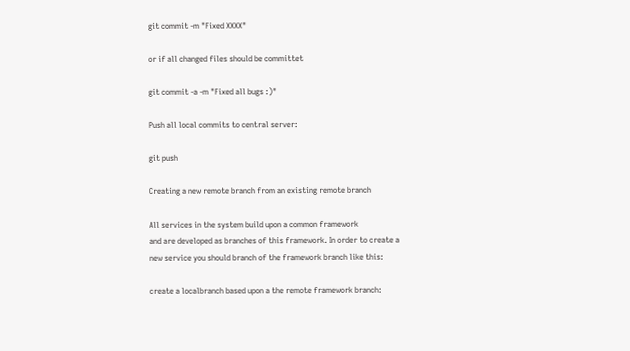git commit -m "Fixed XXXX"

or if all changed files should be committet

git commit -a -m "Fixed all bugs :)"

Push all local commits to central server:

git push

Creating a new remote branch from an existing remote branch

All services in the system build upon a common framework
and are developed as branches of this framework. In order to create a
new service you should branch of the framework branch like this:

create a localbranch based upon a the remote framework branch: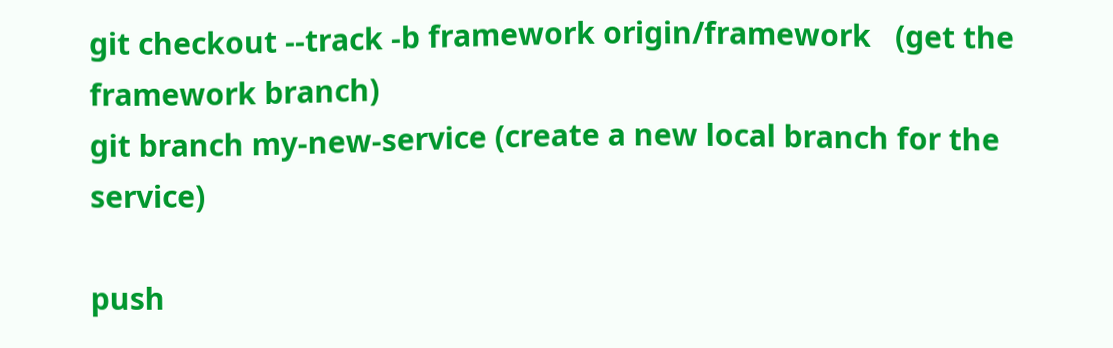git checkout --track -b framework origin/framework   (get the framework branch)
git branch my-new-service (create a new local branch for the service)

push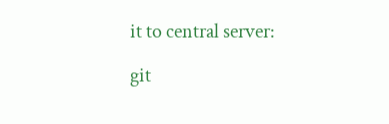it to central server:

git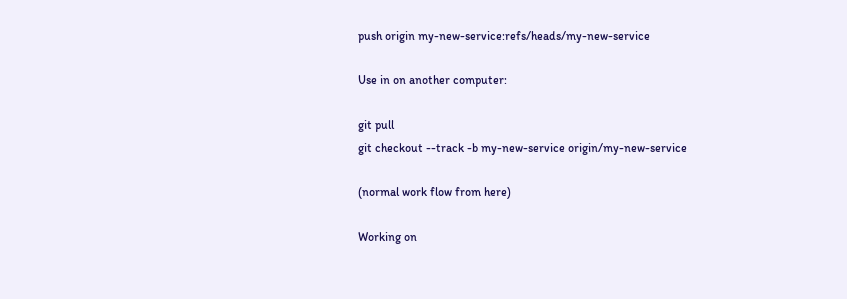push origin my-new-service:refs/heads/my-new-service

Use in on another computer:

git pull
git checkout --track -b my-new-service origin/my-new-service

(normal work flow from here)

Working on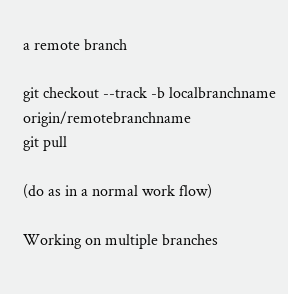a remote branch

git checkout --track -b localbranchname origin/remotebranchname
git pull

(do as in a normal work flow)

Working on multiple branches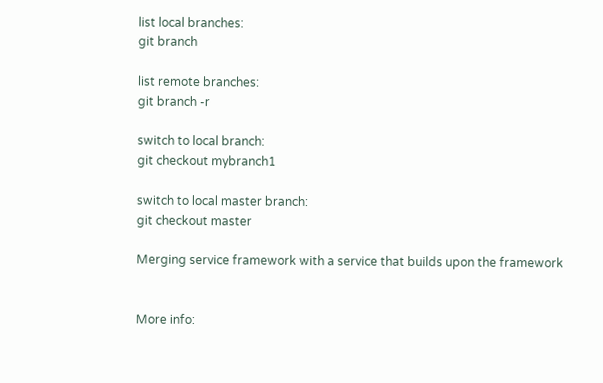list local branches:
git branch

list remote branches:
git branch -r

switch to local branch:
git checkout mybranch1

switch to local master branch:
git checkout master

Merging service framework with a service that builds upon the framework


More info: